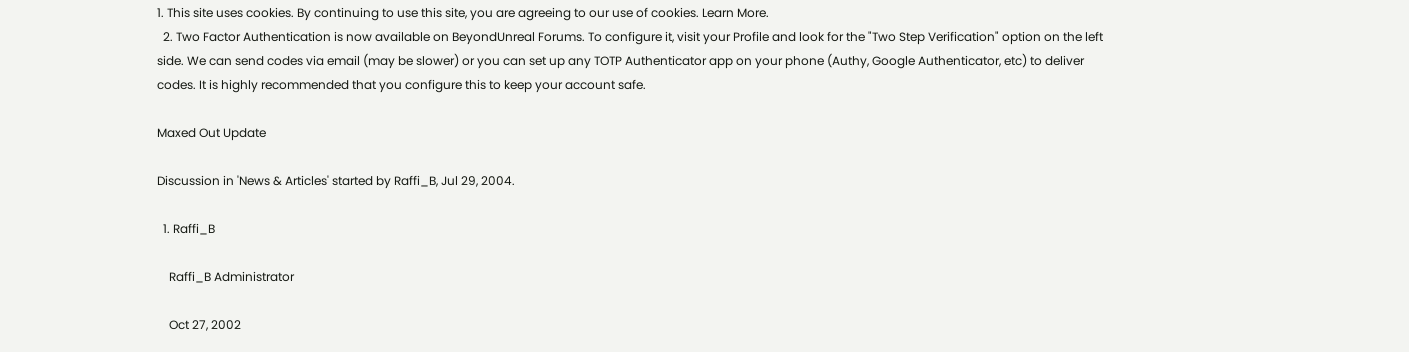1. This site uses cookies. By continuing to use this site, you are agreeing to our use of cookies. Learn More.
  2. Two Factor Authentication is now available on BeyondUnreal Forums. To configure it, visit your Profile and look for the "Two Step Verification" option on the left side. We can send codes via email (may be slower) or you can set up any TOTP Authenticator app on your phone (Authy, Google Authenticator, etc) to deliver codes. It is highly recommended that you configure this to keep your account safe.

Maxed Out Update

Discussion in 'News & Articles' started by Raffi_B, Jul 29, 2004.

  1. Raffi_B

    Raffi_B Administrator

    Oct 27, 2002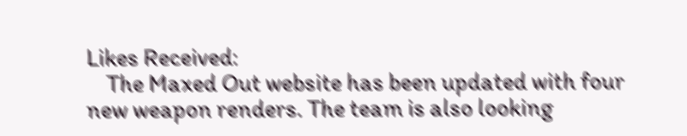Likes Received:
    The Maxed Out website has been updated with four new weapon renders. The team is also looking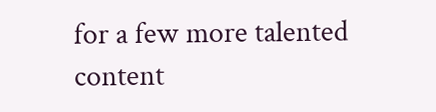for a few more talented content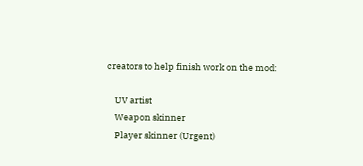creators to help finish work on the mod:

    UV artist
    Weapon skinner
    Player skinner (Urgent)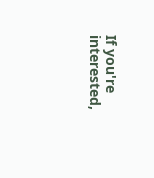If you're interested,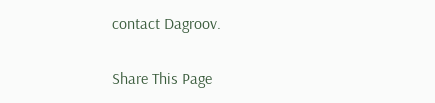contact Dagroov.

Share This Page